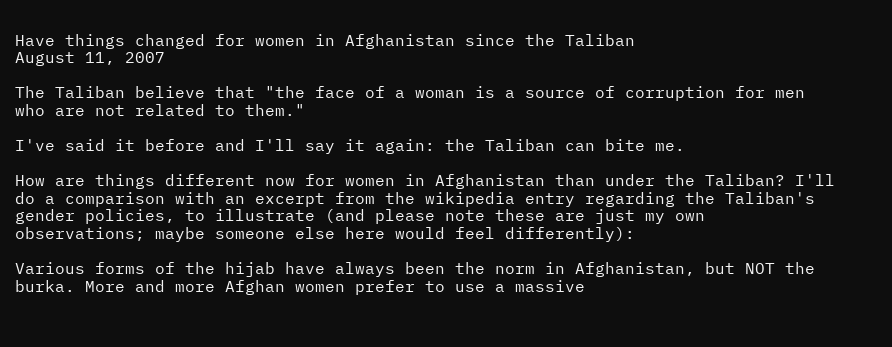Have things changed for women in Afghanistan since the Taliban
August 11, 2007

The Taliban believe that "the face of a woman is a source of corruption for men who are not related to them."

I've said it before and I'll say it again: the Taliban can bite me.

How are things different now for women in Afghanistan than under the Taliban? I'll do a comparison with an excerpt from the wikipedia entry regarding the Taliban's gender policies, to illustrate (and please note these are just my own observations; maybe someone else here would feel differently):

Various forms of the hijab have always been the norm in Afghanistan, but NOT the burka. More and more Afghan women prefer to use a massive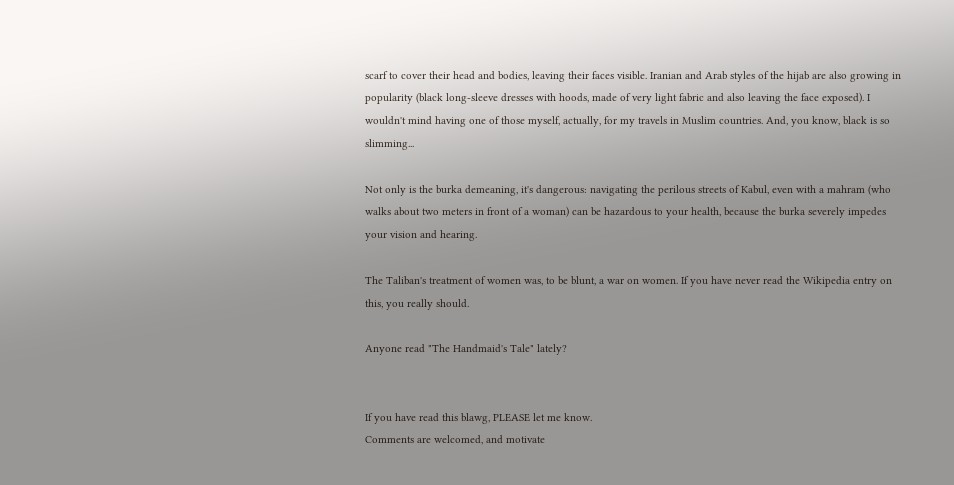scarf to cover their head and bodies, leaving their faces visible. Iranian and Arab styles of the hijab are also growing in popularity (black long-sleeve dresses with hoods, made of very light fabric and also leaving the face exposed). I wouldn't mind having one of those myself, actually, for my travels in Muslim countries. And, you know, black is so slimming...

Not only is the burka demeaning, it's dangerous: navigating the perilous streets of Kabul, even with a mahram (who walks about two meters in front of a woman) can be hazardous to your health, because the burka severely impedes your vision and hearing.

The Taliban's treatment of women was, to be blunt, a war on women. If you have never read the Wikipedia entry on this, you really should.

Anyone read "The Handmaid's Tale" lately?


If you have read this blawg, PLEASE let me know.
Comments are welcomed, and motivate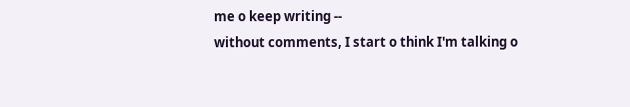me o keep writing --
without comments, I start o think I'm talking o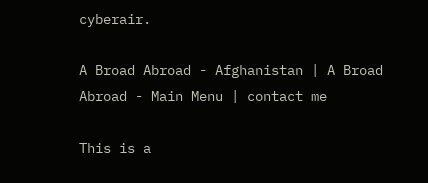cyberair.

A Broad Abroad - Afghanistan | A Broad Abroad - Main Menu | contact me

This is a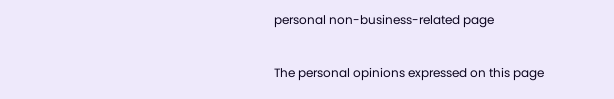personal non-business-related page

The personal opinions expressed on this page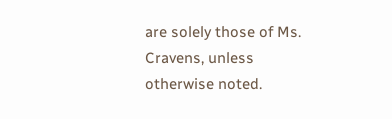are solely those of Ms. Cravens, unless otherwise noted.